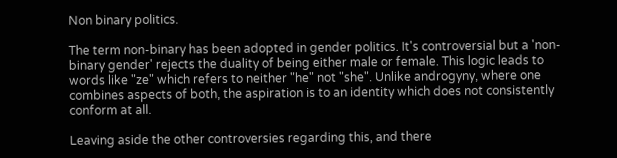Non binary politics.

The term non-binary has been adopted in gender politics. It's controversial but a 'non-binary gender' rejects the duality of being either male or female. This logic leads to words like "ze" which refers to neither "he" not "she". Unlike androgyny, where one combines aspects of both, the aspiration is to an identity which does not consistently conform at all.

Leaving aside the other controversies regarding this, and there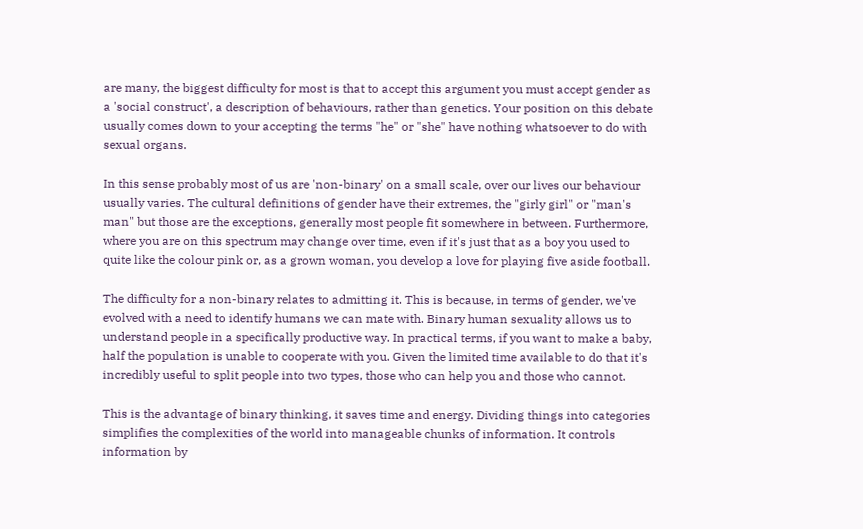are many, the biggest difficulty for most is that to accept this argument you must accept gender as a 'social construct', a description of behaviours, rather than genetics. Your position on this debate usually comes down to your accepting the terms "he" or "she" have nothing whatsoever to do with sexual organs.

In this sense probably most of us are 'non-binary' on a small scale, over our lives our behaviour usually varies. The cultural definitions of gender have their extremes, the "girly girl" or "man's man" but those are the exceptions, generally most people fit somewhere in between. Furthermore, where you are on this spectrum may change over time, even if it's just that as a boy you used to quite like the colour pink or, as a grown woman, you develop a love for playing five aside football.

The difficulty for a non-binary relates to admitting it. This is because, in terms of gender, we've evolved with a need to identify humans we can mate with. Binary human sexuality allows us to understand people in a specifically productive way. In practical terms, if you want to make a baby, half the population is unable to cooperate with you. Given the limited time available to do that it's incredibly useful to split people into two types, those who can help you and those who cannot.

This is the advantage of binary thinking, it saves time and energy. Dividing things into categories simplifies the complexities of the world into manageable chunks of information. It controls information by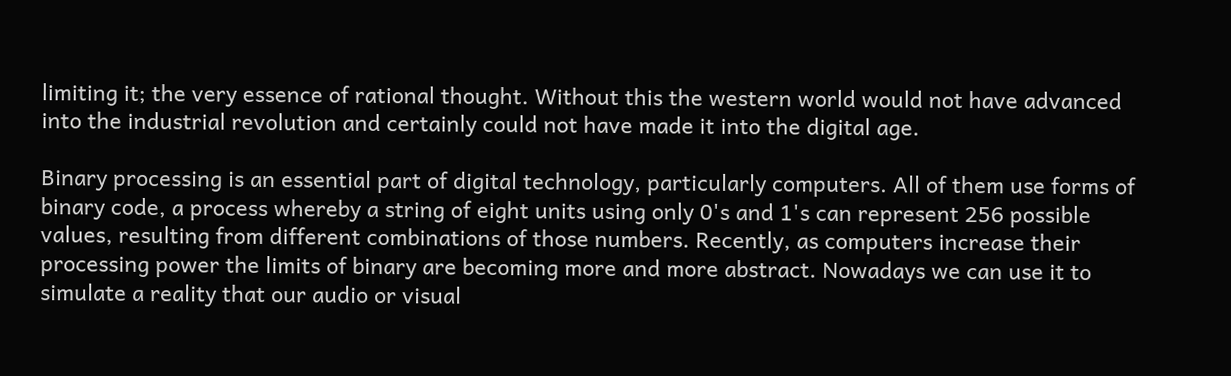limiting it; the very essence of rational thought. Without this the western world would not have advanced into the industrial revolution and certainly could not have made it into the digital age.

Binary processing is an essential part of digital technology, particularly computers. All of them use forms of binary code, a process whereby a string of eight units using only 0's and 1's can represent 256 possible values, resulting from different combinations of those numbers. Recently, as computers increase their processing power the limits of binary are becoming more and more abstract. Nowadays we can use it to simulate a reality that our audio or visual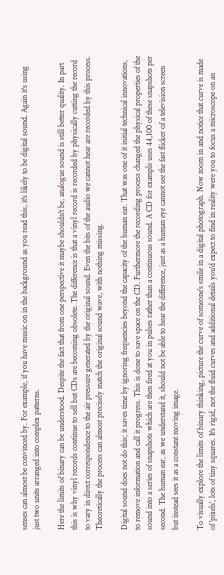senses can almost be convinced by. For example, if you have music on in the background as you read this, it's likely to be digital sound. Again it's using just two units arranged into complex patterns.

Here the limits of binary can be understood. Despite the fact that from one perspective it maybe shouldn't be, analogue sound is still better quality. In part this is why vinyl records continue to sell but CDs are becoming obsolete. The difference is that a vinyl record is recorded by physically cutting the record to vary in direct correspondence to the air pressure generated by the original sound. Even the bits of the audio we cannot hear are recorded by this process. Theoretically the process can almost precisely match the original sound wave, with nothing missing.

Digital sound does not do this; it saves time by ignoring frequencies beyond the capacity of the human ear. That was one of it initial technical innovations, to remove information and call it progress. This is done to save space on the CD. Furthermore the recording process changed the physical properties of the sound into a series of snapshots which are then fired at you in pulses rather than a continuous sound. A CD for example uses 44,100 of these snapshots per second. The human ear, as we understand it, should not be able to hear the difference, just as a human eye cannot see the fast flicker of a television screen but instead sees it as a constant moving image.

To visually explore the limits of binary thinking, picture the curve of someone's smile in a digital photograph. Now zoom in and notice that curve is made of 'pixels', lots of tiny squares. It's rigid, not the fluid curves and additional details you'd expect to find in reality were you to focus a microscope on an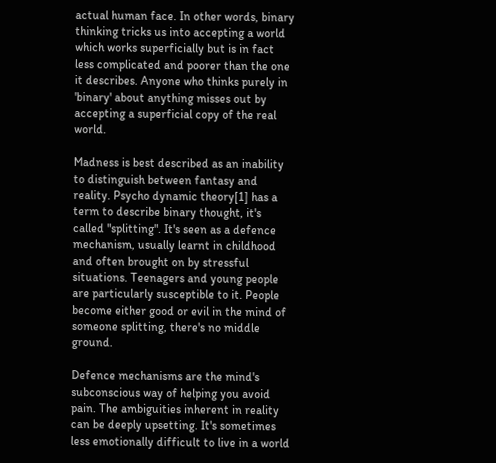actual human face. In other words, binary thinking tricks us into accepting a world which works superficially but is in fact less complicated and poorer than the one it describes. Anyone who thinks purely in 'binary' about anything misses out by accepting a superficial copy of the real world.

Madness is best described as an inability to distinguish between fantasy and reality. Psycho dynamic theory[1] has a term to describe binary thought, it's called "splitting". It's seen as a defence mechanism, usually learnt in childhood and often brought on by stressful situations. Teenagers and young people are particularly susceptible to it. People become either good or evil in the mind of someone splitting, there's no middle ground.

Defence mechanisms are the mind's subconscious way of helping you avoid pain. The ambiguities inherent in reality can be deeply upsetting. It's sometimes less emotionally difficult to live in a world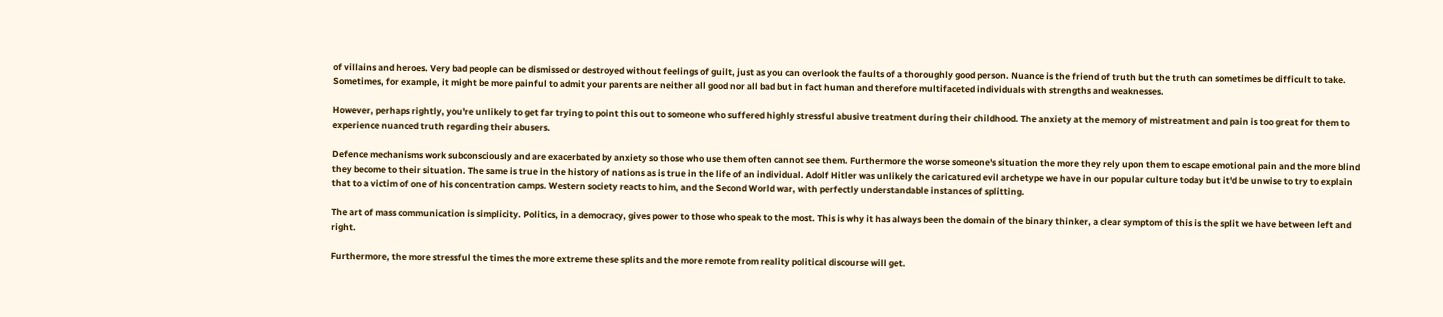of villains and heroes. Very bad people can be dismissed or destroyed without feelings of guilt, just as you can overlook the faults of a thoroughly good person. Nuance is the friend of truth but the truth can sometimes be difficult to take. Sometimes, for example, it might be more painful to admit your parents are neither all good nor all bad but in fact human and therefore multifaceted individuals with strengths and weaknesses.

However, perhaps rightly, you're unlikely to get far trying to point this out to someone who suffered highly stressful abusive treatment during their childhood. The anxiety at the memory of mistreatment and pain is too great for them to experience nuanced truth regarding their abusers.

Defence mechanisms work subconsciously and are exacerbated by anxiety so those who use them often cannot see them. Furthermore the worse someone's situation the more they rely upon them to escape emotional pain and the more blind they become to their situation. The same is true in the history of nations as is true in the life of an individual. Adolf Hitler was unlikely the caricatured evil archetype we have in our popular culture today but it'd be unwise to try to explain that to a victim of one of his concentration camps. Western society reacts to him, and the Second World war, with perfectly understandable instances of splitting.

The art of mass communication is simplicity. Politics, in a democracy, gives power to those who speak to the most. This is why it has always been the domain of the binary thinker, a clear symptom of this is the split we have between left and right.

Furthermore, the more stressful the times the more extreme these splits and the more remote from reality political discourse will get.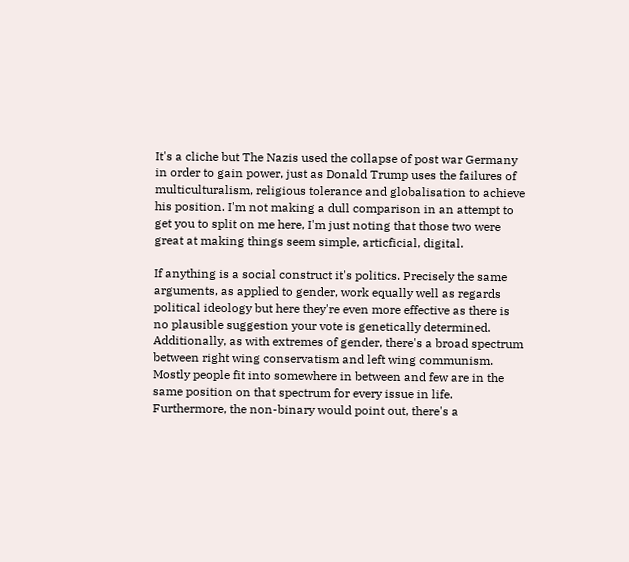It's a cliche but The Nazis used the collapse of post war Germany in order to gain power, just as Donald Trump uses the failures of multiculturalism, religious tolerance and globalisation to achieve his position. I'm not making a dull comparison in an attempt to get you to split on me here, I'm just noting that those two were great at making things seem simple, articficial, digital.

If anything is a social construct it's politics. Precisely the same arguments, as applied to gender, work equally well as regards political ideology but here they're even more effective as there is no plausible suggestion your vote is genetically determined. Additionally, as with extremes of gender, there's a broad spectrum between right wing conservatism and left wing communism. Mostly people fit into somewhere in between and few are in the same position on that spectrum for every issue in life. Furthermore, the non-binary would point out, there's a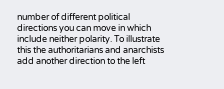number of different political directions you can move in which include neither polarity. To illustrate this the authoritarians and anarchists add another direction to the left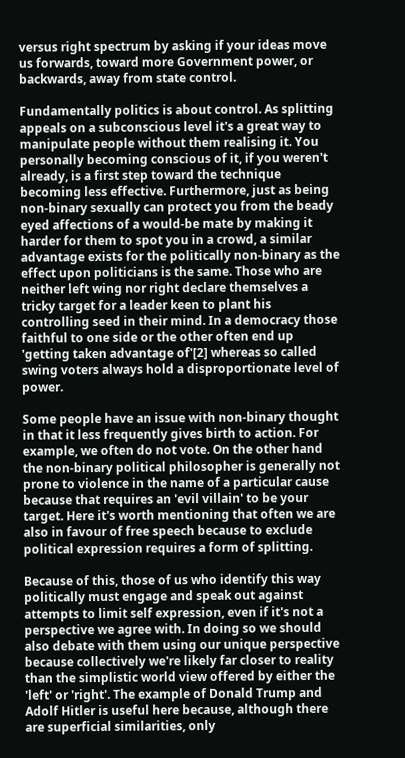versus right spectrum by asking if your ideas move us forwards, toward more Government power, or backwards, away from state control.

Fundamentally politics is about control. As splitting appeals on a subconscious level it's a great way to manipulate people without them realising it. You personally becoming conscious of it, if you weren't already, is a first step toward the technique becoming less effective. Furthermore, just as being non-binary sexually can protect you from the beady eyed affections of a would-be mate by making it harder for them to spot you in a crowd, a similar advantage exists for the politically non-binary as the effect upon politicians is the same. Those who are neither left wing nor right declare themselves a tricky target for a leader keen to plant his controlling seed in their mind. In a democracy those faithful to one side or the other often end up 'getting taken advantage of'[2] whereas so called swing voters always hold a disproportionate level of power.

Some people have an issue with non-binary thought in that it less frequently gives birth to action. For example, we often do not vote. On the other hand the non-binary political philosopher is generally not prone to violence in the name of a particular cause because that requires an 'evil villain' to be your target. Here it's worth mentioning that often we are also in favour of free speech because to exclude political expression requires a form of splitting.

Because of this, those of us who identify this way politically must engage and speak out against attempts to limit self expression, even if it's not a perspective we agree with. In doing so we should also debate with them using our unique perspective because collectively we're likely far closer to reality than the simplistic world view offered by either the 'left' or 'right'. The example of Donald Trump and Adolf Hitler is useful here because, although there are superficial similarities, only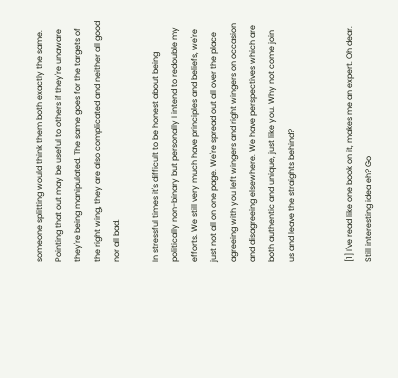someone splitting would think them both exactly the same. Pointing that out may be useful to others if they're unaware they're being manipulated. The same goes for the targets of the right wing, they are also complicated and neither all good nor all bad.

In stressful times it's difficult to be honest about being politically non-binary but personally I intend to redouble my efforts. We still very much have principles and beliefs, we're just not all on one page. We're spread out all over the place agreeing with you left wingers and right wingers on occasion and disagreeing elsewhere. We have perspectives which are both authentic and unique, just like you. Why not come join us and leave the straights behind?


[1] I've read like one book on it, makes me an expert. Oh dear. Still interesting idea eh? Go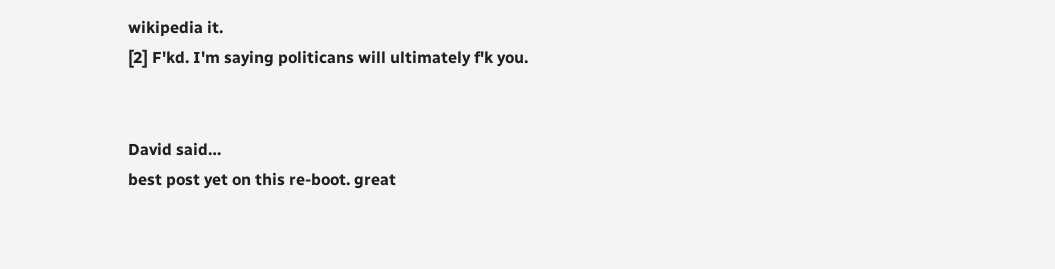wikipedia it.
[2] F'kd. I'm saying politicans will ultimately f'k you.


David said…
best post yet on this re-boot. great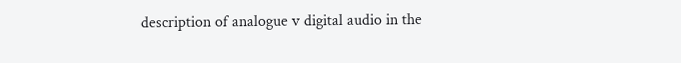description of analogue v digital audio in the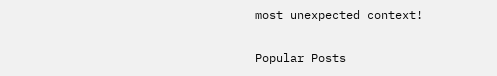most unexpected context!

Popular Posts